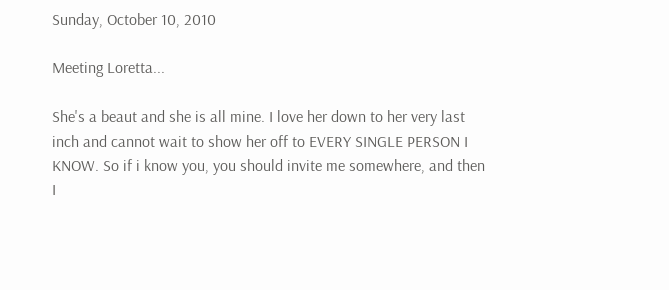Sunday, October 10, 2010

Meeting Loretta...

She's a beaut and she is all mine. I love her down to her very last inch and cannot wait to show her off to EVERY SINGLE PERSON I KNOW. So if i know you, you should invite me somewhere, and then I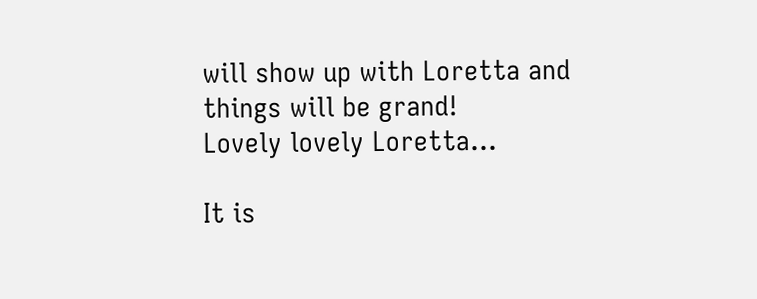will show up with Loretta and things will be grand!
Lovely lovely Loretta...

It is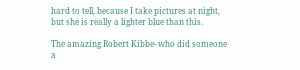hard to tell, because I take pictures at night, but she is really a lighter blue than this.

The amazing Robert Kibbe- who did someone a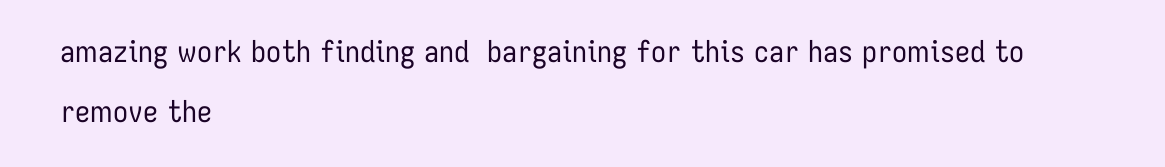amazing work both finding and  bargaining for this car has promised to remove the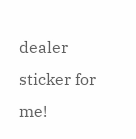dealer sticker for me!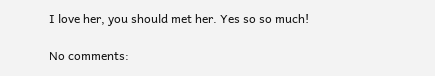I love her, you should met her. Yes so so much!

No comments: